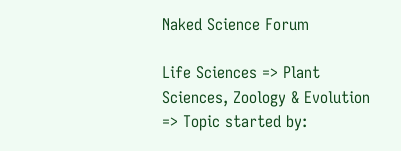Naked Science Forum

Life Sciences => Plant Sciences, Zoology & Evolution => Topic started by: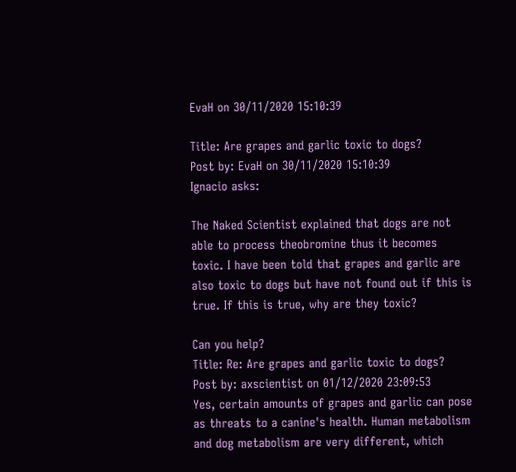EvaH on 30/11/2020 15:10:39

Title: Are grapes and garlic toxic to dogs?
Post by: EvaH on 30/11/2020 15:10:39
Ignacio asks:

The Naked Scientist explained that dogs are not able to process theobromine thus it becomes toxic. I have been told that grapes and garlic are also toxic to dogs but have not found out if this is true. If this is true, why are they toxic?

Can you help?
Title: Re: Are grapes and garlic toxic to dogs?
Post by: axscientist on 01/12/2020 23:09:53
Yes, certain amounts of grapes and garlic can pose as threats to a canine's health. Human metabolism and dog metabolism are very different, which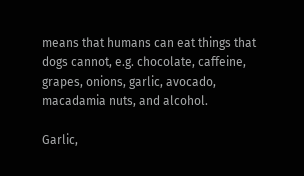means that humans can eat things that dogs cannot, e.g. chocolate, caffeine, grapes, onions, garlic, avocado, macadamia nuts, and alcohol.

Garlic,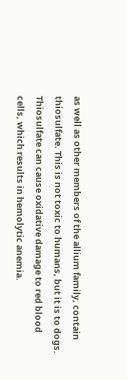as well as other members of the allium family, contain thiosulfate. This is not toxic to humans, but it is to dogs. Thiosulfate can cause oxidative damage to red blood cells, which results in hemolytic anemia.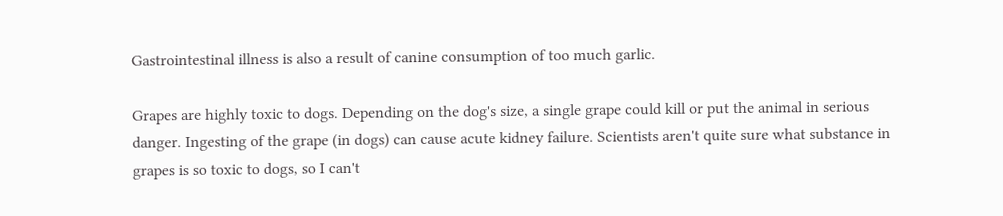Gastrointestinal illness is also a result of canine consumption of too much garlic.

Grapes are highly toxic to dogs. Depending on the dog's size, a single grape could kill or put the animal in serious danger. Ingesting of the grape (in dogs) can cause acute kidney failure. Scientists aren't quite sure what substance in grapes is so toxic to dogs, so I can't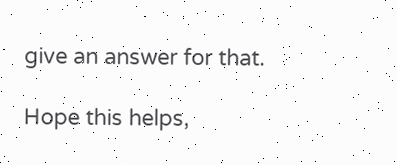give an answer for that.

Hope this helps,